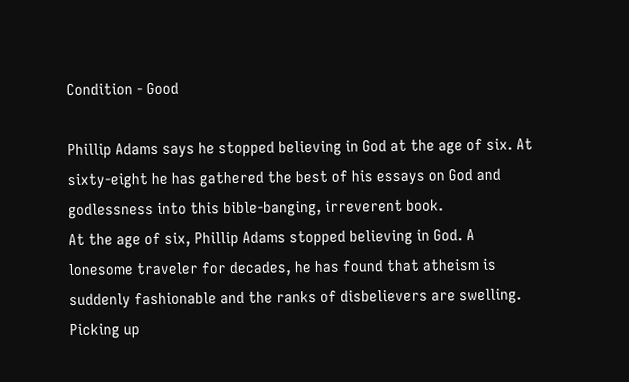Condition - Good

Phillip Adams says he stopped believing in God at the age of six. At sixty-eight he has gathered the best of his essays on God and godlessness into this bible-banging, irreverent book.
At the age of six, Phillip Adams stopped believing in God. A lonesome traveler for decades, he has found that atheism is suddenly fashionable and the ranks of disbelievers are swelling.
Picking up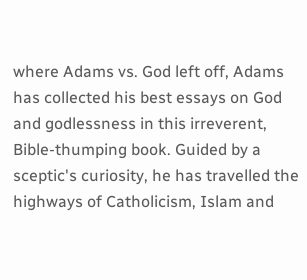where Adams vs. God left off, Adams has collected his best essays on God and godlessness in this irreverent, Bible-thumping book. Guided by a sceptic's curiosity, he has travelled the highways of Catholicism, Islam and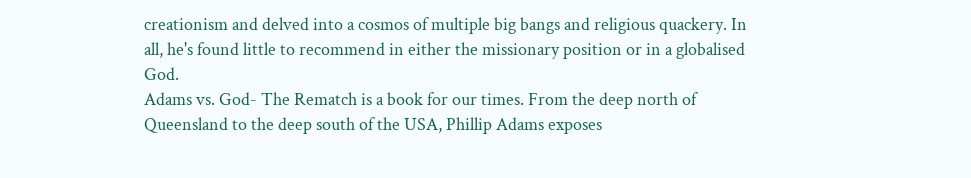creationism and delved into a cosmos of multiple big bangs and religious quackery. In all, he's found little to recommend in either the missionary position or in a globalised God.
Adams vs. God- The Rematch is a book for our times. From the deep north of Queensland to the deep south of the USA, Phillip Adams exposes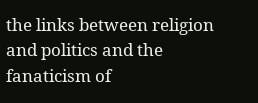the links between religion and politics and the fanaticism of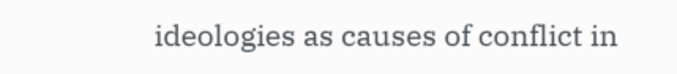ideologies as causes of conflict in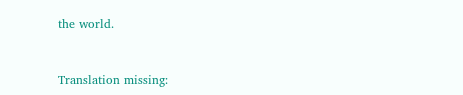the world.


Translation missing: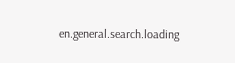en.general.search.loading